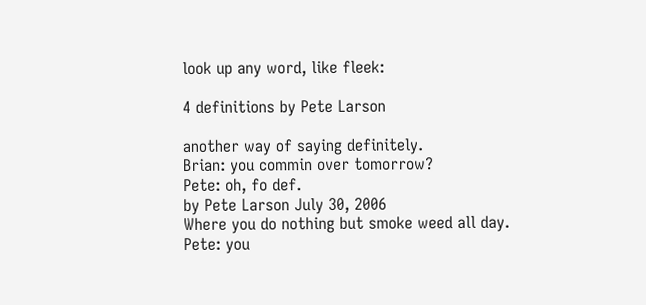look up any word, like fleek:

4 definitions by Pete Larson

another way of saying definitely.
Brian: you commin over tomorrow?
Pete: oh, fo def.
by Pete Larson July 30, 2006
Where you do nothing but smoke weed all day.
Pete: you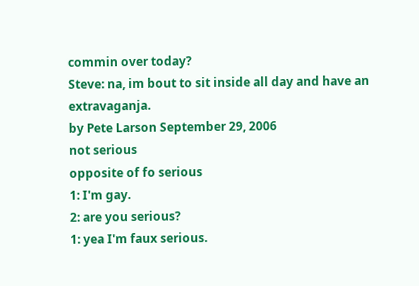commin over today?
Steve: na, im bout to sit inside all day and have an extravaganja.
by Pete Larson September 29, 2006
not serious
opposite of fo serious
1: I'm gay.
2: are you serious?
1: yea I'm faux serious.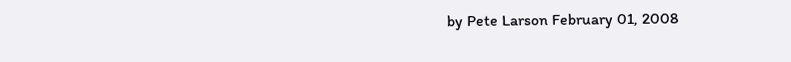by Pete Larson February 01, 2008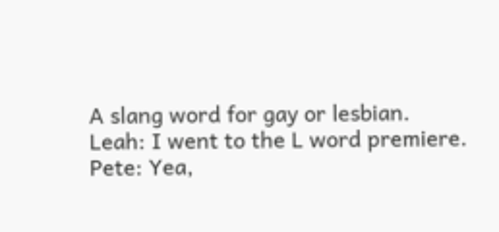A slang word for gay or lesbian.
Leah: I went to the L word premiere.
Pete: Yea,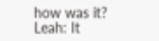how was it?
Leah: It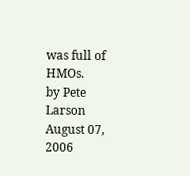was full of HMOs.
by Pete Larson August 07, 2006